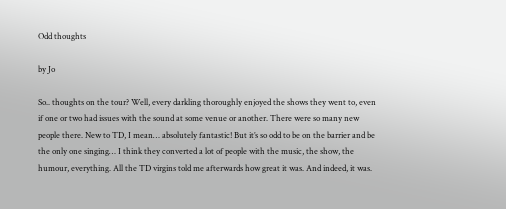Odd thoughts

by Jo

So.. thoughts on the tour? Well, every darkling thoroughly enjoyed the shows they went to, even if one or two had issues with the sound at some venue or another. There were so many new people there. New to TD, I mean… absolutely fantastic! But it’s so odd to be on the barrier and be the only one singing… I think they converted a lot of people with the music, the show, the humour, everything. All the TD virgins told me afterwards how great it was. And indeed, it was.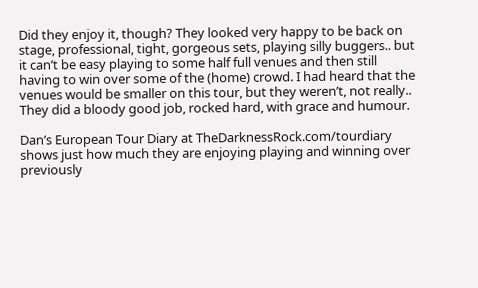Did they enjoy it, though? They looked very happy to be back on stage, professional, tight, gorgeous sets, playing silly buggers.. but it can’t be easy playing to some half full venues and then still having to win over some of the (home) crowd. I had heard that the venues would be smaller on this tour, but they weren’t, not really.. They did a bloody good job, rocked hard, with grace and humour.

Dan’s European Tour Diary at TheDarknessRock.com/tourdiary shows just how much they are enjoying playing and winning over previously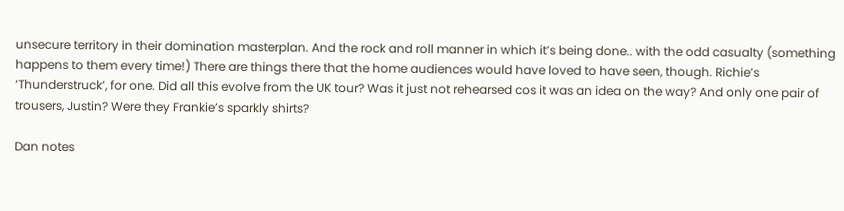unsecure territory in their domination masterplan. And the rock and roll manner in which it’s being done.. with the odd casualty (something happens to them every time!) There are things there that the home audiences would have loved to have seen, though. Richie’s ‘Thunderstruck’, for one. Did all this evolve from the UK tour? Was it just not rehearsed cos it was an idea on the way? And only one pair of trousers, Justin? Were they Frankie’s sparkly shirts?

Dan notes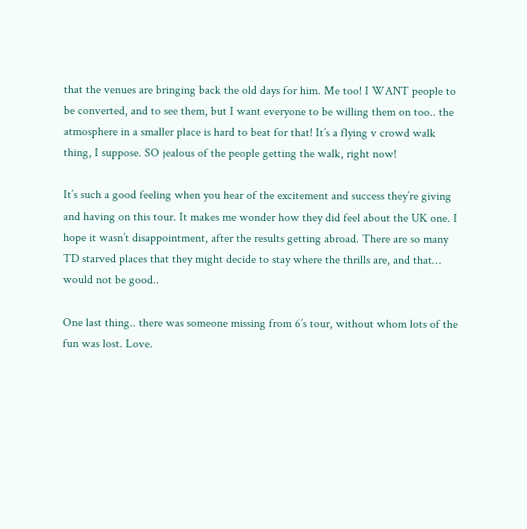that the venues are bringing back the old days for him. Me too! I WANT people to be converted, and to see them, but I want everyone to be willing them on too.. the atmosphere in a smaller place is hard to beat for that! It’s a flying v crowd walk thing, I suppose. SO jealous of the people getting the walk, right now!

It’s such a good feeling when you hear of the excitement and success they’re giving and having on this tour. It makes me wonder how they did feel about the UK one. I hope it wasn’t disappointment, after the results getting abroad. There are so many TD starved places that they might decide to stay where the thrills are, and that… would not be good..

One last thing.. there was someone missing from 6’s tour, without whom lots of the fun was lost. Love.